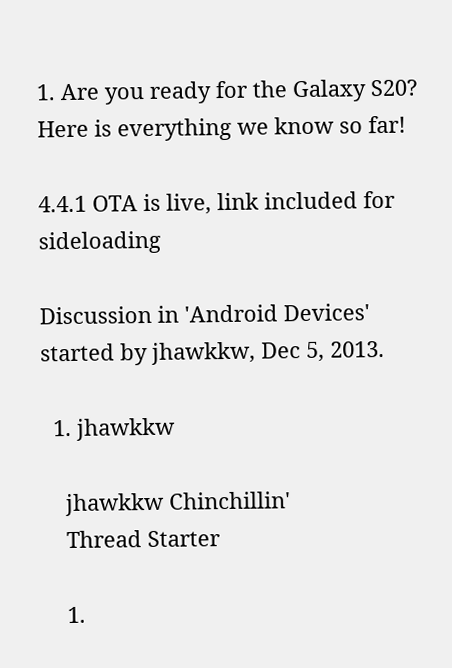1. Are you ready for the Galaxy S20? Here is everything we know so far!

4.4.1 OTA is live, link included for sideloading

Discussion in 'Android Devices' started by jhawkkw, Dec 5, 2013.

  1. jhawkkw

    jhawkkw Chinchillin'
    Thread Starter

    1.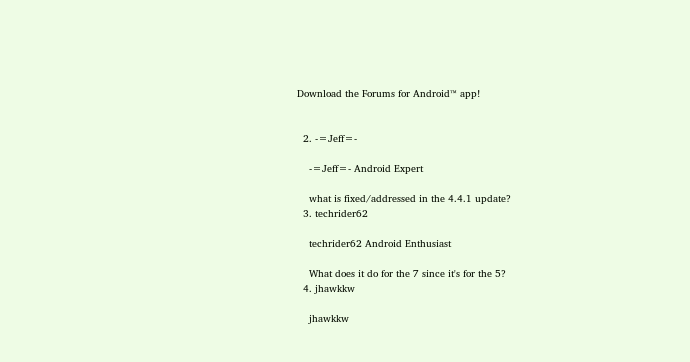Download the Forums for Android™ app!


  2. -=Jeff=-

    -=Jeff=- Android Expert

    what is fixed/addressed in the 4.4.1 update?
  3. techrider62

    techrider62 Android Enthusiast

    What does it do for the 7 since it's for the 5?
  4. jhawkkw

    jhawkkw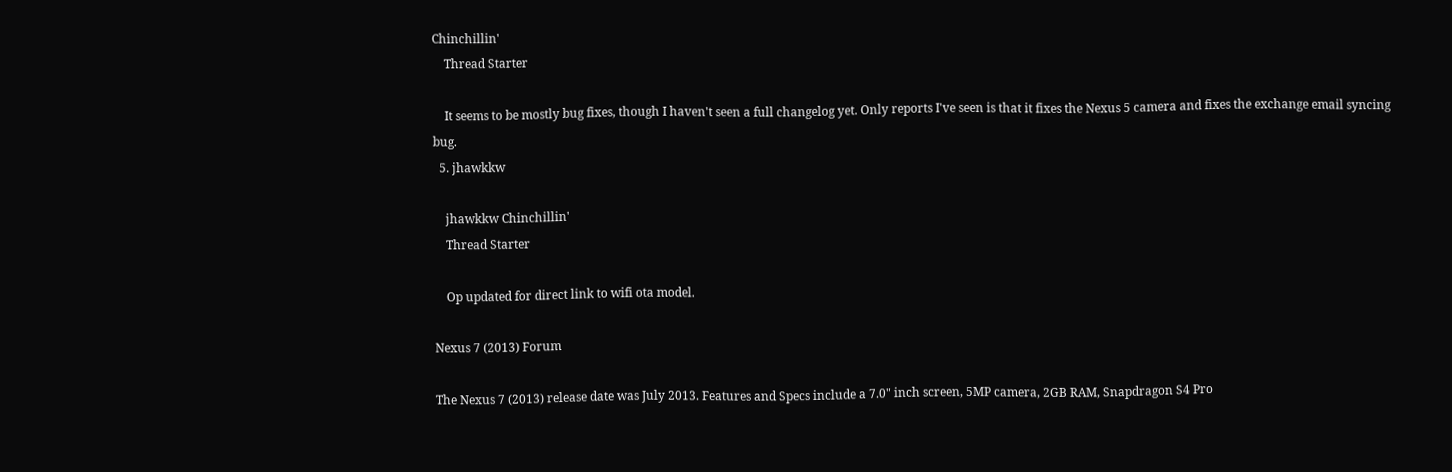Chinchillin'
    Thread Starter

    It seems to be mostly bug fixes, though I haven't seen a full changelog yet. Only reports I've seen is that it fixes the Nexus 5 camera and fixes the exchange email syncing bug.
  5. jhawkkw

    jhawkkw Chinchillin'
    Thread Starter

    Op updated for direct link to wifi ota model.

Nexus 7 (2013) Forum

The Nexus 7 (2013) release date was July 2013. Features and Specs include a 7.0" inch screen, 5MP camera, 2GB RAM, Snapdragon S4 Pro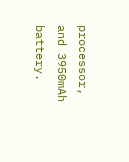processor, and 3950mAh battery.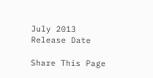July 2013
Release Date

Share This Page